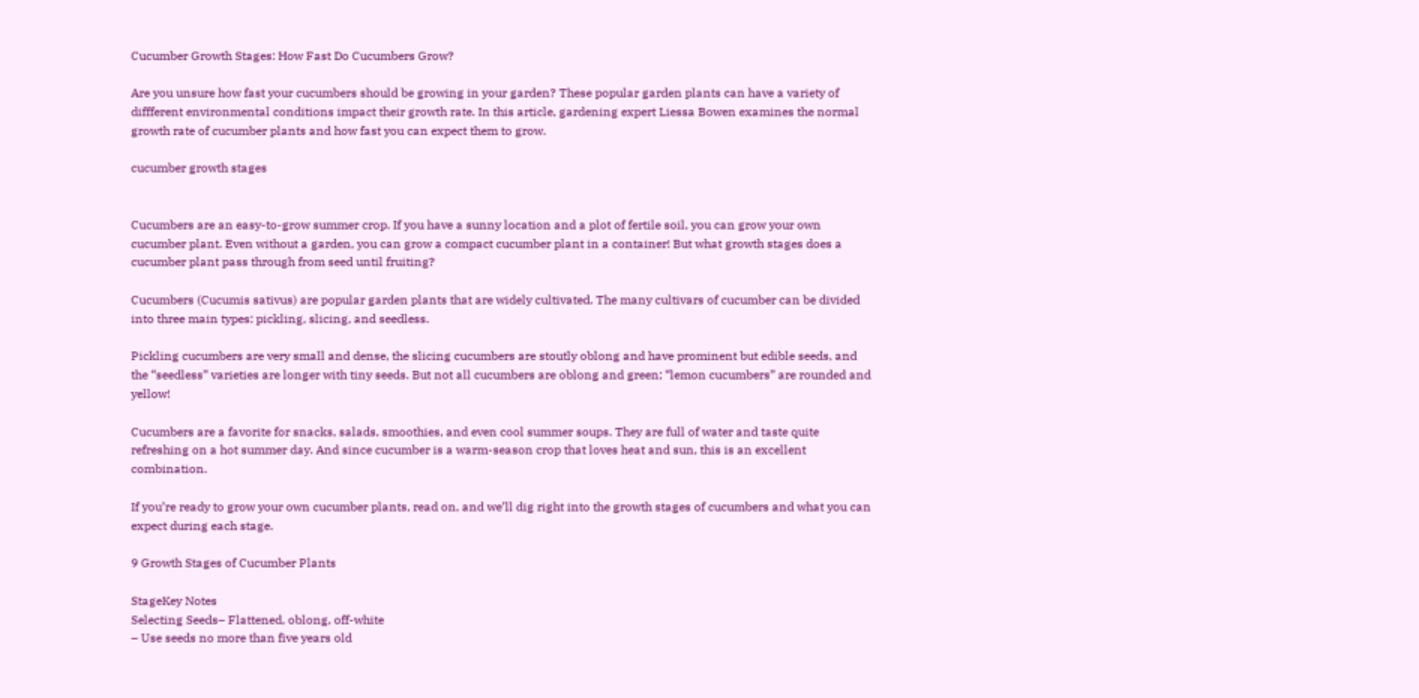Cucumber Growth Stages: How Fast Do Cucumbers Grow?

Are you unsure how fast your cucumbers should be growing in your garden? These popular garden plants can have a variety of diffferent environmental conditions impact their growth rate. In this article, gardening expert Liessa Bowen examines the normal growth rate of cucumber plants and how fast you can expect them to grow.

cucumber growth stages


Cucumbers are an easy-to-grow summer crop. If you have a sunny location and a plot of fertile soil, you can grow your own cucumber plant. Even without a garden, you can grow a compact cucumber plant in a container! But what growth stages does a cucumber plant pass through from seed until fruiting?

Cucumbers (Cucumis sativus) are popular garden plants that are widely cultivated. The many cultivars of cucumber can be divided into three main types: pickling, slicing, and seedless.

Pickling cucumbers are very small and dense, the slicing cucumbers are stoutly oblong and have prominent but edible seeds, and the “seedless” varieties are longer with tiny seeds. But not all cucumbers are oblong and green; “lemon cucumbers” are rounded and yellow!

Cucumbers are a favorite for snacks, salads, smoothies, and even cool summer soups. They are full of water and taste quite refreshing on a hot summer day. And since cucumber is a warm-season crop that loves heat and sun, this is an excellent combination.

If you’re ready to grow your own cucumber plants, read on, and we’ll dig right into the growth stages of cucumbers and what you can expect during each stage.

9 Growth Stages of Cucumber Plants

StageKey Notes
Selecting Seeds– Flattened, oblong, off-white
– Use seeds no more than five years old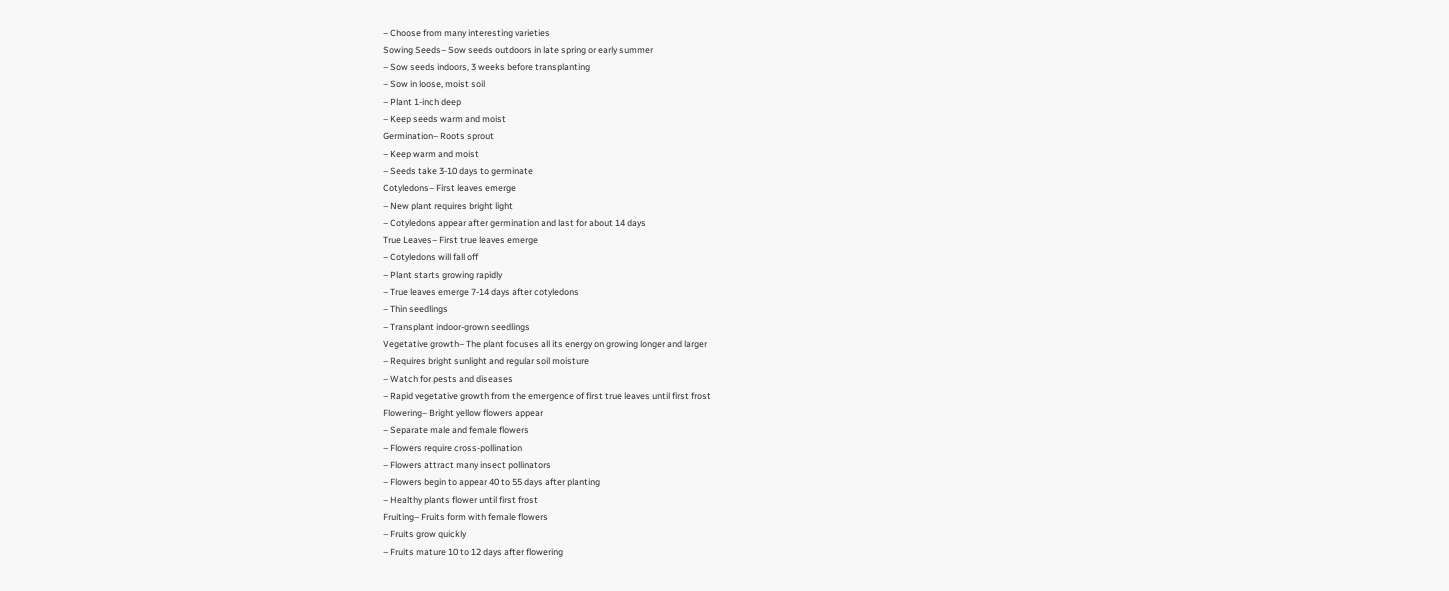– Choose from many interesting varieties
Sowing Seeds– Sow seeds outdoors in late spring or early summer
– Sow seeds indoors, 3 weeks before transplanting
– Sow in loose, moist soil
– Plant 1-inch deep
– Keep seeds warm and moist
Germination– Roots sprout
– Keep warm and moist
– Seeds take 3-10 days to germinate
Cotyledons– First leaves emerge
– New plant requires bright light
– Cotyledons appear after germination and last for about 14 days
True Leaves– First true leaves emerge
– Cotyledons will fall off
– Plant starts growing rapidly
– True leaves emerge 7-14 days after cotyledons
– Thin seedlings
– Transplant indoor-grown seedlings
Vegetative growth– The plant focuses all its energy on growing longer and larger
– Requires bright sunlight and regular soil moisture
– Watch for pests and diseases
– Rapid vegetative growth from the emergence of first true leaves until first frost
Flowering– Bright yellow flowers appear
– Separate male and female flowers
– Flowers require cross-pollination
– Flowers attract many insect pollinators
– Flowers begin to appear 40 to 55 days after planting
– Healthy plants flower until first frost
Fruiting– Fruits form with female flowers
– Fruits grow quickly
– Fruits mature 10 to 12 days after flowering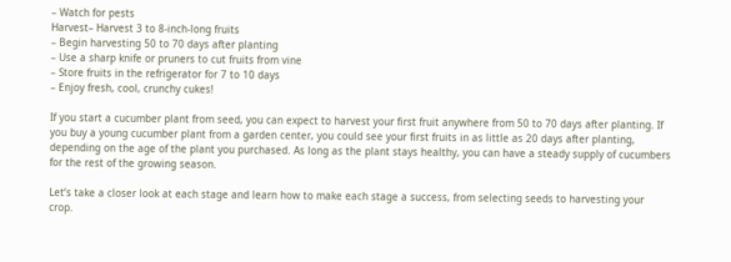– Watch for pests
Harvest– Harvest 3 to 8-inch-long fruits
– Begin harvesting 50 to 70 days after planting
– Use a sharp knife or pruners to cut fruits from vine
– Store fruits in the refrigerator for 7 to 10 days
– Enjoy fresh, cool, crunchy cukes!

If you start a cucumber plant from seed, you can expect to harvest your first fruit anywhere from 50 to 70 days after planting. If you buy a young cucumber plant from a garden center, you could see your first fruits in as little as 20 days after planting, depending on the age of the plant you purchased. As long as the plant stays healthy, you can have a steady supply of cucumbers for the rest of the growing season.

Let’s take a closer look at each stage and learn how to make each stage a success, from selecting seeds to harvesting your crop.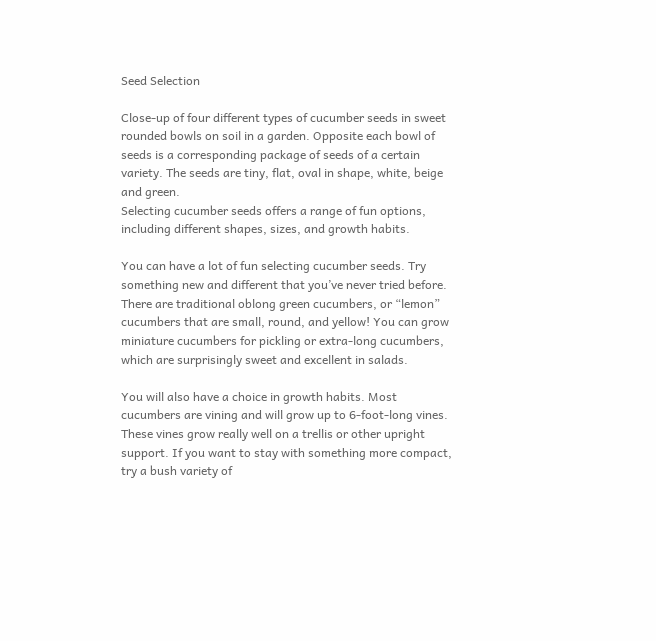Seed Selection

Close-up of four different types of cucumber seeds in sweet rounded bowls on soil in a garden. Opposite each bowl of seeds is a corresponding package of seeds of a certain variety. The seeds are tiny, flat, oval in shape, white, beige and green.
Selecting cucumber seeds offers a range of fun options, including different shapes, sizes, and growth habits.

You can have a lot of fun selecting cucumber seeds. Try something new and different that you’ve never tried before. There are traditional oblong green cucumbers, or “lemon” cucumbers that are small, round, and yellow! You can grow miniature cucumbers for pickling or extra-long cucumbers, which are surprisingly sweet and excellent in salads.

You will also have a choice in growth habits. Most cucumbers are vining and will grow up to 6-foot-long vines. These vines grow really well on a trellis or other upright support. If you want to stay with something more compact, try a bush variety of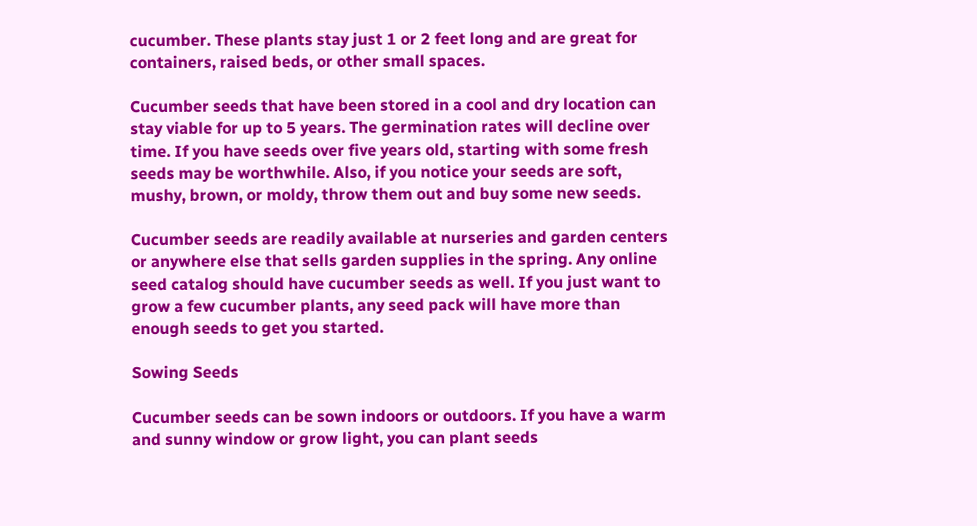cucumber. These plants stay just 1 or 2 feet long and are great for containers, raised beds, or other small spaces.

Cucumber seeds that have been stored in a cool and dry location can stay viable for up to 5 years. The germination rates will decline over time. If you have seeds over five years old, starting with some fresh seeds may be worthwhile. Also, if you notice your seeds are soft, mushy, brown, or moldy, throw them out and buy some new seeds.

Cucumber seeds are readily available at nurseries and garden centers or anywhere else that sells garden supplies in the spring. Any online seed catalog should have cucumber seeds as well. If you just want to grow a few cucumber plants, any seed pack will have more than enough seeds to get you started.

Sowing Seeds

Cucumber seeds can be sown indoors or outdoors. If you have a warm and sunny window or grow light, you can plant seeds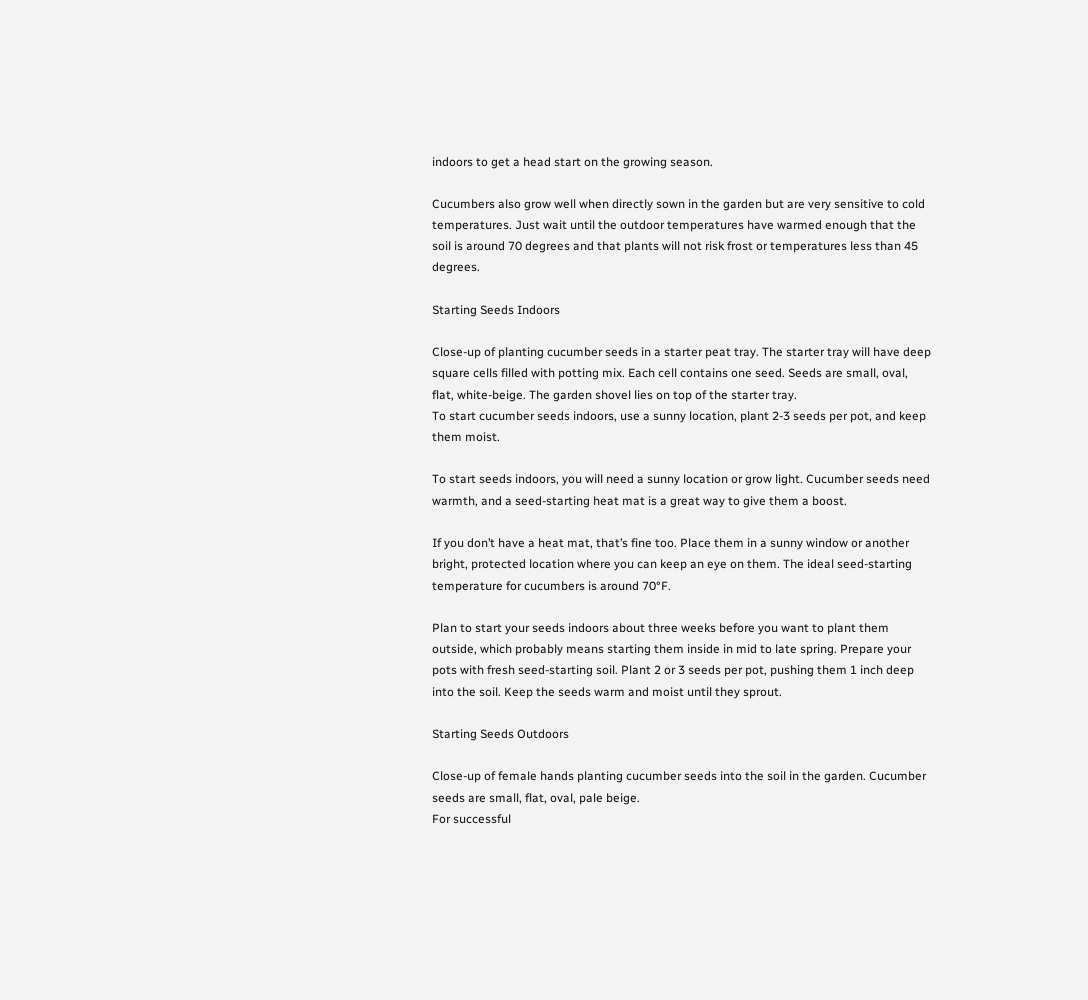indoors to get a head start on the growing season.

Cucumbers also grow well when directly sown in the garden but are very sensitive to cold temperatures. Just wait until the outdoor temperatures have warmed enough that the soil is around 70 degrees and that plants will not risk frost or temperatures less than 45 degrees.

Starting Seeds Indoors

Close-up of planting cucumber seeds in a starter peat tray. The starter tray will have deep square cells filled with potting mix. Each cell contains one seed. Seeds are small, oval, flat, white-beige. The garden shovel lies on top of the starter tray.
To start cucumber seeds indoors, use a sunny location, plant 2-3 seeds per pot, and keep them moist.

To start seeds indoors, you will need a sunny location or grow light. Cucumber seeds need warmth, and a seed-starting heat mat is a great way to give them a boost.

If you don’t have a heat mat, that’s fine too. Place them in a sunny window or another bright, protected location where you can keep an eye on them. The ideal seed-starting temperature for cucumbers is around 70°F.

Plan to start your seeds indoors about three weeks before you want to plant them outside, which probably means starting them inside in mid to late spring. Prepare your pots with fresh seed-starting soil. Plant 2 or 3 seeds per pot, pushing them 1 inch deep into the soil. Keep the seeds warm and moist until they sprout.

Starting Seeds Outdoors

Close-up of female hands planting cucumber seeds into the soil in the garden. Cucumber seeds are small, flat, oval, pale beige.
For successful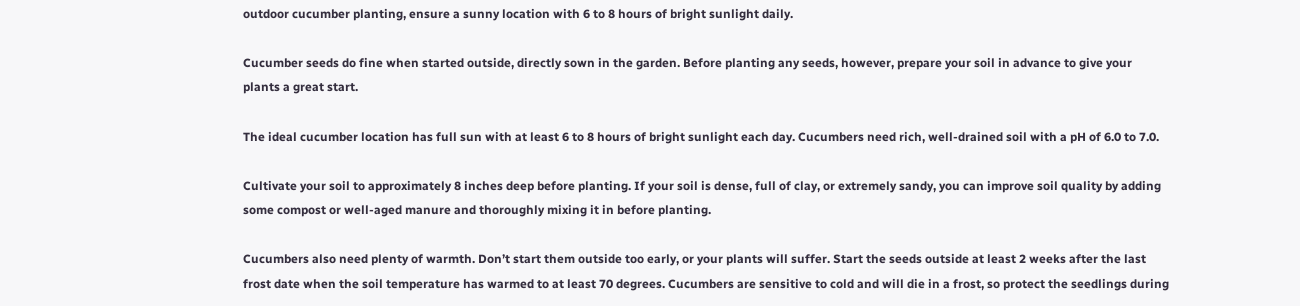outdoor cucumber planting, ensure a sunny location with 6 to 8 hours of bright sunlight daily.

Cucumber seeds do fine when started outside, directly sown in the garden. Before planting any seeds, however, prepare your soil in advance to give your plants a great start.

The ideal cucumber location has full sun with at least 6 to 8 hours of bright sunlight each day. Cucumbers need rich, well-drained soil with a pH of 6.0 to 7.0.

Cultivate your soil to approximately 8 inches deep before planting. If your soil is dense, full of clay, or extremely sandy, you can improve soil quality by adding some compost or well-aged manure and thoroughly mixing it in before planting.

Cucumbers also need plenty of warmth. Don’t start them outside too early, or your plants will suffer. Start the seeds outside at least 2 weeks after the last frost date when the soil temperature has warmed to at least 70 degrees. Cucumbers are sensitive to cold and will die in a frost, so protect the seedlings during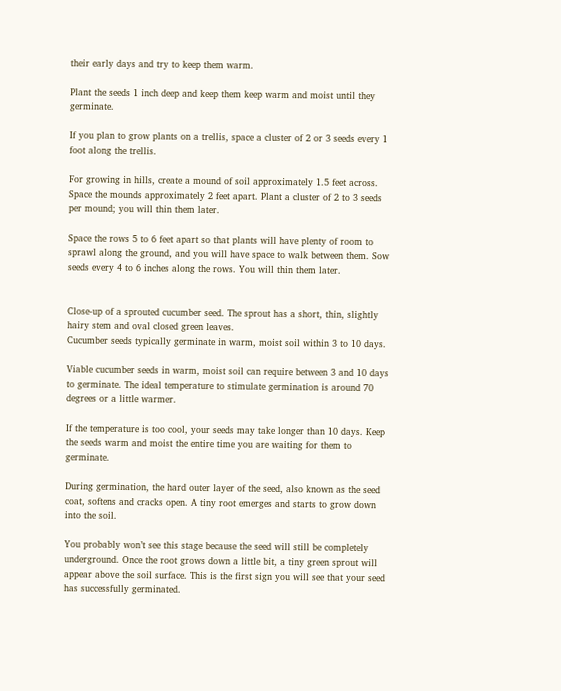their early days and try to keep them warm.

Plant the seeds 1 inch deep and keep them keep warm and moist until they germinate.

If you plan to grow plants on a trellis, space a cluster of 2 or 3 seeds every 1 foot along the trellis.

For growing in hills, create a mound of soil approximately 1.5 feet across. Space the mounds approximately 2 feet apart. Plant a cluster of 2 to 3 seeds per mound; you will thin them later.

Space the rows 5 to 6 feet apart so that plants will have plenty of room to sprawl along the ground, and you will have space to walk between them. Sow seeds every 4 to 6 inches along the rows. You will thin them later.


Close-up of a sprouted cucumber seed. The sprout has a short, thin, slightly hairy stem and oval closed green leaves.
Cucumber seeds typically germinate in warm, moist soil within 3 to 10 days.

Viable cucumber seeds in warm, moist soil can require between 3 and 10 days to germinate. The ideal temperature to stimulate germination is around 70 degrees or a little warmer.

If the temperature is too cool, your seeds may take longer than 10 days. Keep the seeds warm and moist the entire time you are waiting for them to germinate.

During germination, the hard outer layer of the seed, also known as the seed coat, softens and cracks open. A tiny root emerges and starts to grow down into the soil.

You probably won’t see this stage because the seed will still be completely underground. Once the root grows down a little bit, a tiny green sprout will appear above the soil surface. This is the first sign you will see that your seed has successfully germinated.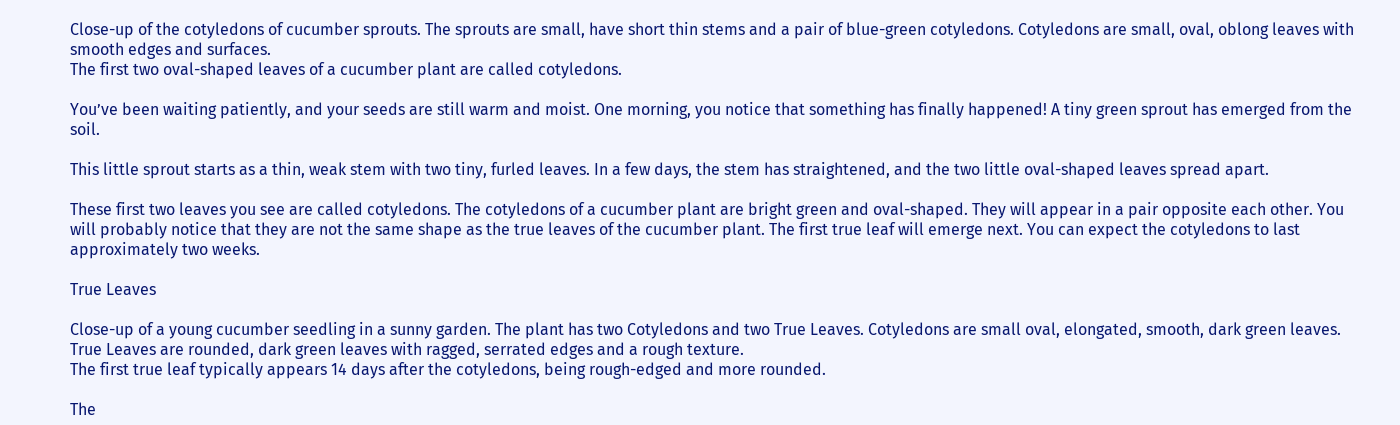Close-up of the cotyledons of cucumber sprouts. The sprouts are small, have short thin stems and a pair of blue-green cotyledons. Cotyledons are small, oval, oblong leaves with smooth edges and surfaces.
The first two oval-shaped leaves of a cucumber plant are called cotyledons.

You’ve been waiting patiently, and your seeds are still warm and moist. One morning, you notice that something has finally happened! A tiny green sprout has emerged from the soil.

This little sprout starts as a thin, weak stem with two tiny, furled leaves. In a few days, the stem has straightened, and the two little oval-shaped leaves spread apart.

These first two leaves you see are called cotyledons. The cotyledons of a cucumber plant are bright green and oval-shaped. They will appear in a pair opposite each other. You will probably notice that they are not the same shape as the true leaves of the cucumber plant. The first true leaf will emerge next. You can expect the cotyledons to last approximately two weeks.

True Leaves

Close-up of a young cucumber seedling in a sunny garden. The plant has two Cotyledons and two True Leaves. Cotyledons are small oval, elongated, smooth, dark green leaves. True Leaves are rounded, dark green leaves with ragged, serrated edges and a rough texture.
The first true leaf typically appears 14 days after the cotyledons, being rough-edged and more rounded.

The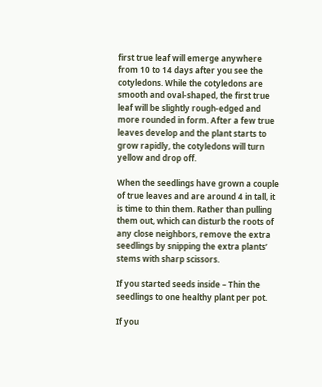first true leaf will emerge anywhere from 10 to 14 days after you see the cotyledons. While the cotyledons are smooth and oval-shaped, the first true leaf will be slightly rough-edged and more rounded in form. After a few true leaves develop and the plant starts to grow rapidly, the cotyledons will turn yellow and drop off.

When the seedlings have grown a couple of true leaves and are around 4 in tall, it is time to thin them. Rather than pulling them out, which can disturb the roots of any close neighbors, remove the extra seedlings by snipping the extra plants’ stems with sharp scissors.

If you started seeds inside – Thin the seedlings to one healthy plant per pot.

If you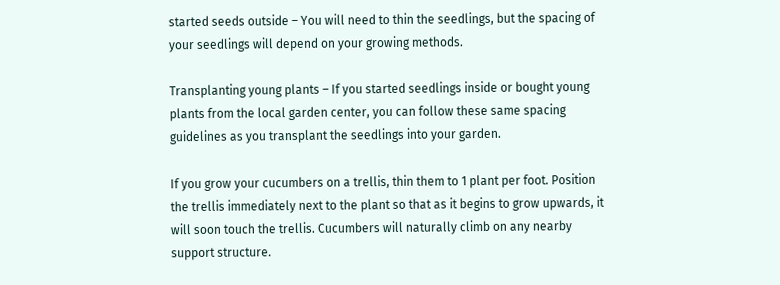started seeds outside – You will need to thin the seedlings, but the spacing of your seedlings will depend on your growing methods.

Transplanting young plants – If you started seedlings inside or bought young plants from the local garden center, you can follow these same spacing guidelines as you transplant the seedlings into your garden.

If you grow your cucumbers on a trellis, thin them to 1 plant per foot. Position the trellis immediately next to the plant so that as it begins to grow upwards, it will soon touch the trellis. Cucumbers will naturally climb on any nearby support structure.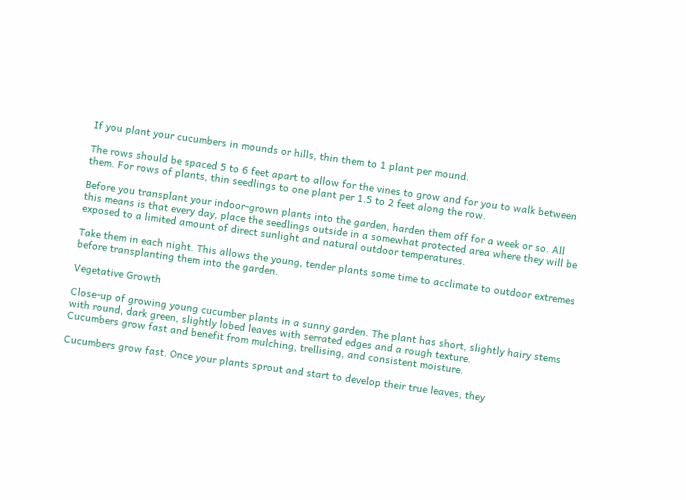If you plant your cucumbers in mounds or hills, thin them to 1 plant per mound.

The rows should be spaced 5 to 6 feet apart to allow for the vines to grow and for you to walk between them. For rows of plants, thin seedlings to one plant per 1.5 to 2 feet along the row.

Before you transplant your indoor-grown plants into the garden, harden them off for a week or so. All this means is that every day, place the seedlings outside in a somewhat protected area where they will be exposed to a limited amount of direct sunlight and natural outdoor temperatures.

Take them in each night. This allows the young, tender plants some time to acclimate to outdoor extremes before transplanting them into the garden.

Vegetative Growth

Close-up of growing young cucumber plants in a sunny garden. The plant has short, slightly hairy stems with round, dark green, slightly lobed leaves with serrated edges and a rough texture.
Cucumbers grow fast and benefit from mulching, trellising, and consistent moisture.

Cucumbers grow fast. Once your plants sprout and start to develop their true leaves, they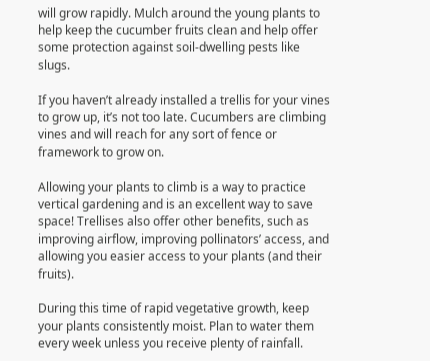will grow rapidly. Mulch around the young plants to help keep the cucumber fruits clean and help offer some protection against soil-dwelling pests like slugs.

If you haven’t already installed a trellis for your vines to grow up, it’s not too late. Cucumbers are climbing vines and will reach for any sort of fence or framework to grow on.

Allowing your plants to climb is a way to practice vertical gardening and is an excellent way to save space! Trellises also offer other benefits, such as improving airflow, improving pollinators’ access, and allowing you easier access to your plants (and their fruits).

During this time of rapid vegetative growth, keep your plants consistently moist. Plan to water them every week unless you receive plenty of rainfall.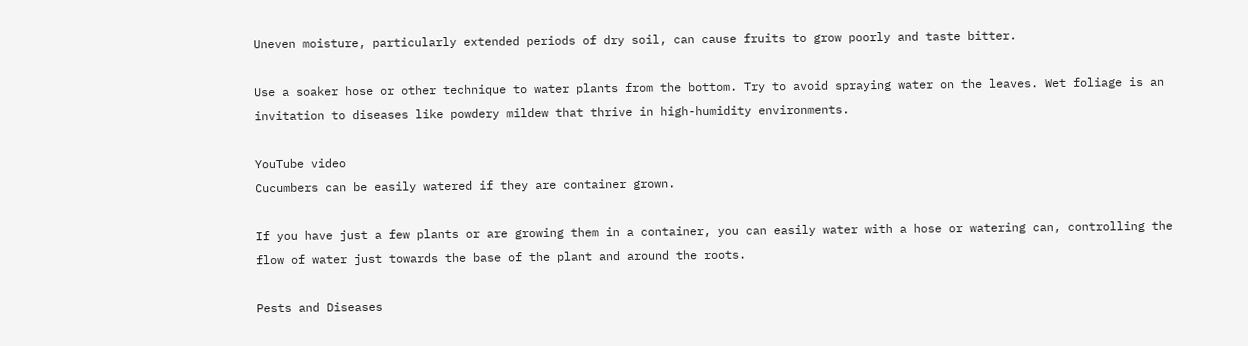Uneven moisture, particularly extended periods of dry soil, can cause fruits to grow poorly and taste bitter.

Use a soaker hose or other technique to water plants from the bottom. Try to avoid spraying water on the leaves. Wet foliage is an invitation to diseases like powdery mildew that thrive in high-humidity environments.

YouTube video
Cucumbers can be easily watered if they are container grown.

If you have just a few plants or are growing them in a container, you can easily water with a hose or watering can, controlling the flow of water just towards the base of the plant and around the roots.

Pests and Diseases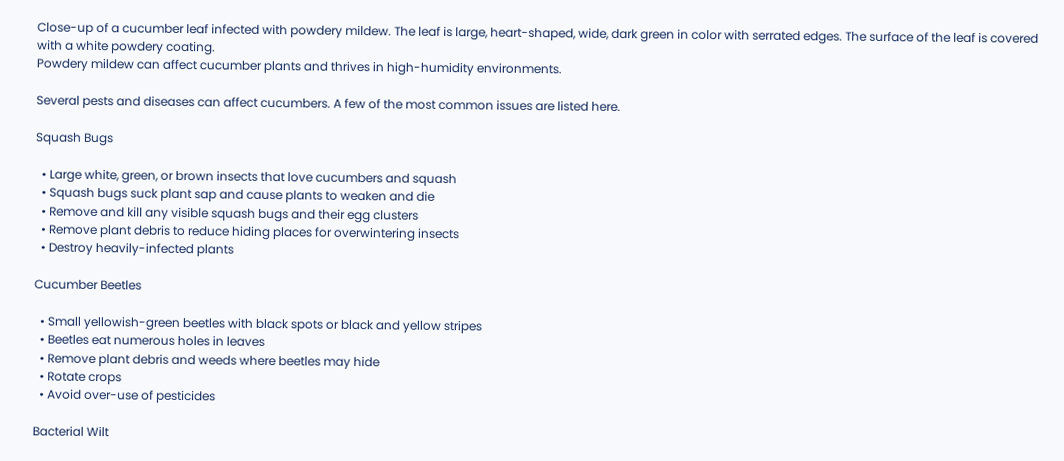Close-up of a cucumber leaf infected with powdery mildew. The leaf is large, heart-shaped, wide, dark green in color with serrated edges. The surface of the leaf is covered with a white powdery coating.
Powdery mildew can affect cucumber plants and thrives in high-humidity environments.

Several pests and diseases can affect cucumbers. A few of the most common issues are listed here.

Squash Bugs

  • Large white, green, or brown insects that love cucumbers and squash
  • Squash bugs suck plant sap and cause plants to weaken and die
  • Remove and kill any visible squash bugs and their egg clusters
  • Remove plant debris to reduce hiding places for overwintering insects
  • Destroy heavily-infected plants

Cucumber Beetles

  • Small yellowish-green beetles with black spots or black and yellow stripes
  • Beetles eat numerous holes in leaves
  • Remove plant debris and weeds where beetles may hide
  • Rotate crops
  • Avoid over-use of pesticides

Bacterial Wilt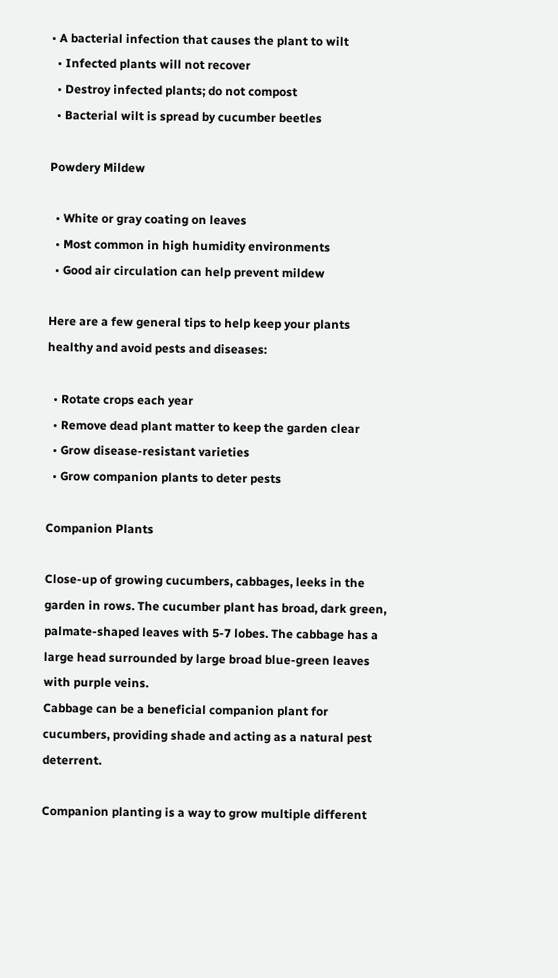• A bacterial infection that causes the plant to wilt
  • Infected plants will not recover
  • Destroy infected plants; do not compost
  • Bacterial wilt is spread by cucumber beetles

Powdery Mildew

  • White or gray coating on leaves
  • Most common in high humidity environments
  • Good air circulation can help prevent mildew

Here are a few general tips to help keep your plants healthy and avoid pests and diseases:

  • Rotate crops each year
  • Remove dead plant matter to keep the garden clear
  • Grow disease-resistant varieties
  • Grow companion plants to deter pests

Companion Plants

Close-up of growing cucumbers, cabbages, leeks in the garden in rows. The cucumber plant has broad, dark green, palmate-shaped leaves with 5-7 lobes. The cabbage has a large head surrounded by large broad blue-green leaves with purple veins.
Cabbage can be a beneficial companion plant for cucumbers, providing shade and acting as a natural pest deterrent.

Companion planting is a way to grow multiple different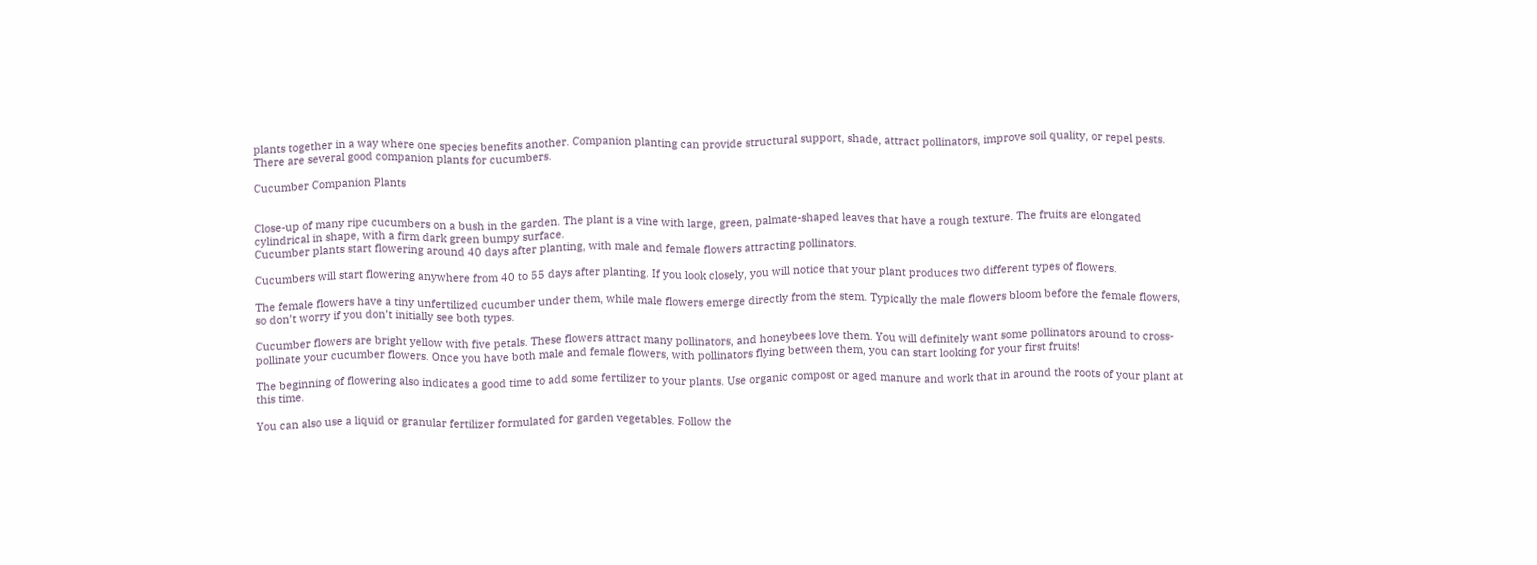plants together in a way where one species benefits another. Companion planting can provide structural support, shade, attract pollinators, improve soil quality, or repel pests. There are several good companion plants for cucumbers.

Cucumber Companion Plants


Close-up of many ripe cucumbers on a bush in the garden. The plant is a vine with large, green, palmate-shaped leaves that have a rough texture. The fruits are elongated cylindrical in shape, with a firm dark green bumpy surface.
Cucumber plants start flowering around 40 days after planting, with male and female flowers attracting pollinators.

Cucumbers will start flowering anywhere from 40 to 55 days after planting. If you look closely, you will notice that your plant produces two different types of flowers.

The female flowers have a tiny unfertilized cucumber under them, while male flowers emerge directly from the stem. Typically the male flowers bloom before the female flowers, so don’t worry if you don’t initially see both types.

Cucumber flowers are bright yellow with five petals. These flowers attract many pollinators, and honeybees love them. You will definitely want some pollinators around to cross-pollinate your cucumber flowers. Once you have both male and female flowers, with pollinators flying between them, you can start looking for your first fruits!

The beginning of flowering also indicates a good time to add some fertilizer to your plants. Use organic compost or aged manure and work that in around the roots of your plant at this time.

You can also use a liquid or granular fertilizer formulated for garden vegetables. Follow the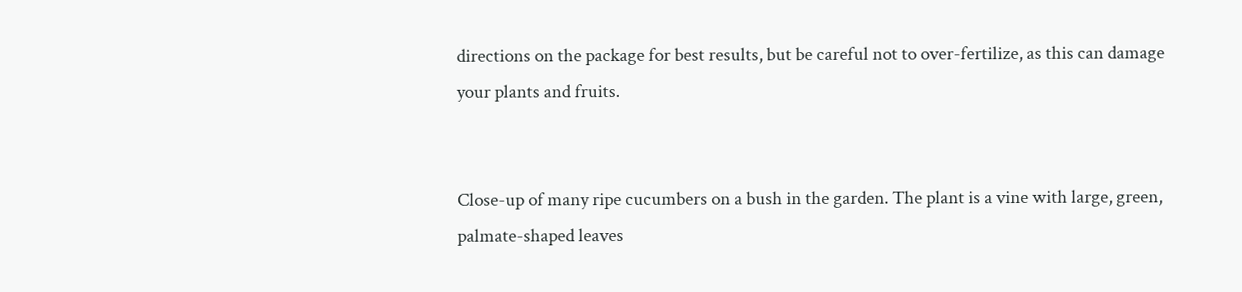directions on the package for best results, but be careful not to over-fertilize, as this can damage your plants and fruits.


Close-up of many ripe cucumbers on a bush in the garden. The plant is a vine with large, green, palmate-shaped leaves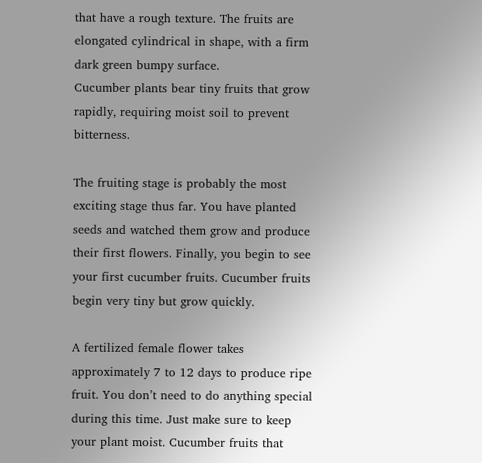that have a rough texture. The fruits are elongated cylindrical in shape, with a firm dark green bumpy surface.
Cucumber plants bear tiny fruits that grow rapidly, requiring moist soil to prevent bitterness.

The fruiting stage is probably the most exciting stage thus far. You have planted seeds and watched them grow and produce their first flowers. Finally, you begin to see your first cucumber fruits. Cucumber fruits begin very tiny but grow quickly.

A fertilized female flower takes approximately 7 to 12 days to produce ripe fruit. You don’t need to do anything special during this time. Just make sure to keep your plant moist. Cucumber fruits that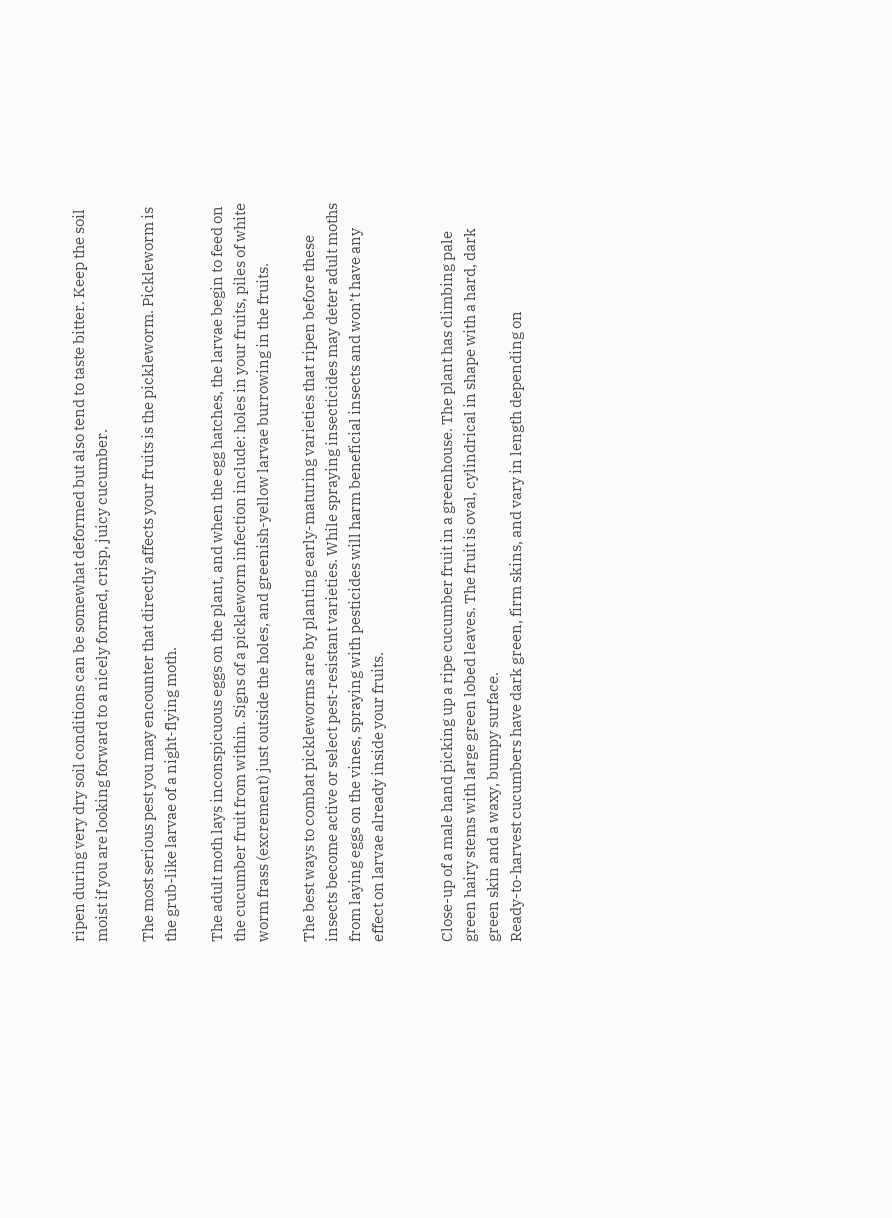ripen during very dry soil conditions can be somewhat deformed but also tend to taste bitter. Keep the soil moist if you are looking forward to a nicely formed, crisp, juicy cucumber.

The most serious pest you may encounter that directly affects your fruits is the pickleworm. Pickleworm is the grub-like larvae of a night-flying moth.

The adult moth lays inconspicuous eggs on the plant, and when the egg hatches, the larvae begin to feed on the cucumber fruit from within. Signs of a pickleworm infection include: holes in your fruits, piles of white worm frass (excrement) just outside the holes, and greenish-yellow larvae burrowing in the fruits.

The best ways to combat pickleworms are by planting early-maturing varieties that ripen before these insects become active or select pest-resistant varieties. While spraying insecticides may deter adult moths from laying eggs on the vines, spraying with pesticides will harm beneficial insects and won’t have any effect on larvae already inside your fruits.


Close-up of a male hand picking up a ripe cucumber fruit in a greenhouse. The plant has climbing pale green hairy stems with large green lobed leaves. The fruit is oval, cylindrical in shape with a hard, dark green skin and a waxy, bumpy surface.
Ready-to-harvest cucumbers have dark green, firm skins, and vary in length depending on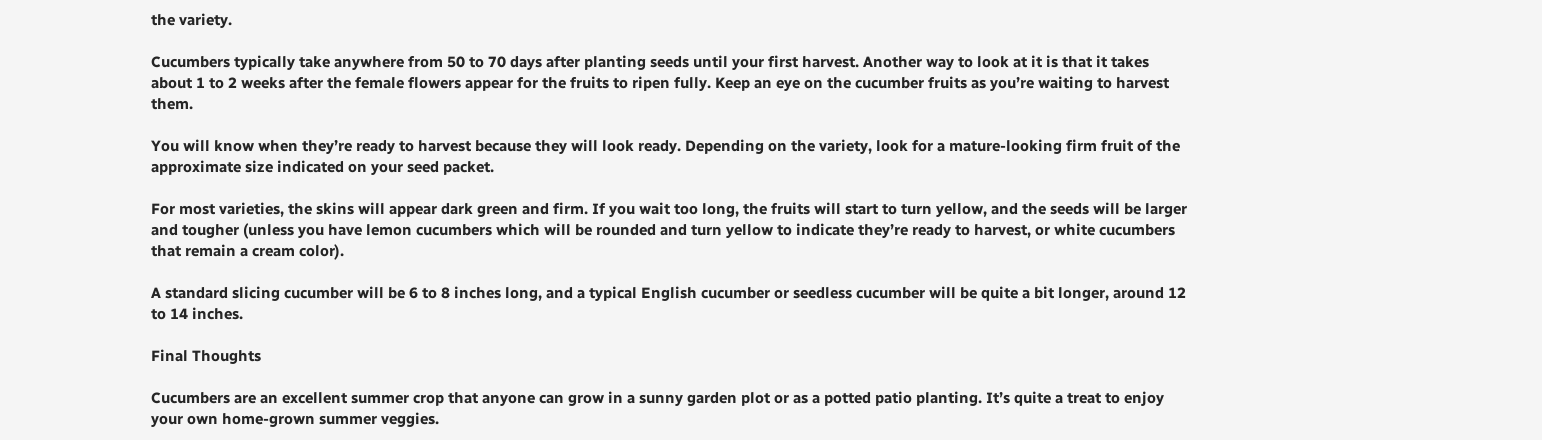the variety.

Cucumbers typically take anywhere from 50 to 70 days after planting seeds until your first harvest. Another way to look at it is that it takes about 1 to 2 weeks after the female flowers appear for the fruits to ripen fully. Keep an eye on the cucumber fruits as you’re waiting to harvest them.

You will know when they’re ready to harvest because they will look ready. Depending on the variety, look for a mature-looking firm fruit of the approximate size indicated on your seed packet.

For most varieties, the skins will appear dark green and firm. If you wait too long, the fruits will start to turn yellow, and the seeds will be larger and tougher (unless you have lemon cucumbers which will be rounded and turn yellow to indicate they’re ready to harvest, or white cucumbers that remain a cream color).

A standard slicing cucumber will be 6 to 8 inches long, and a typical English cucumber or seedless cucumber will be quite a bit longer, around 12 to 14 inches.

Final Thoughts

Cucumbers are an excellent summer crop that anyone can grow in a sunny garden plot or as a potted patio planting. It’s quite a treat to enjoy your own home-grown summer veggies.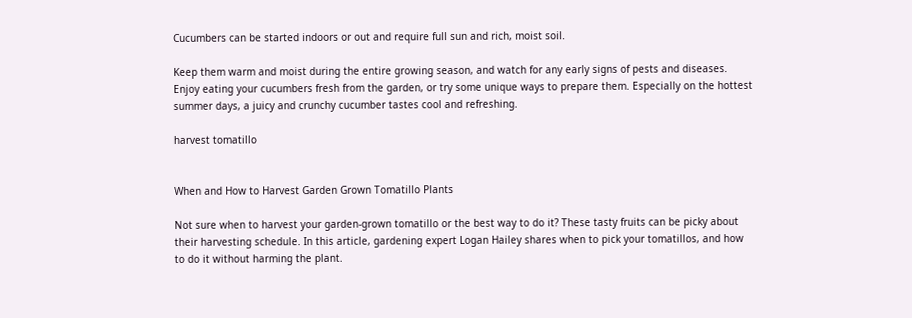Cucumbers can be started indoors or out and require full sun and rich, moist soil.

Keep them warm and moist during the entire growing season, and watch for any early signs of pests and diseases. Enjoy eating your cucumbers fresh from the garden, or try some unique ways to prepare them. Especially on the hottest summer days, a juicy and crunchy cucumber tastes cool and refreshing.

harvest tomatillo


When and How to Harvest Garden Grown Tomatillo Plants

Not sure when to harvest your garden-grown tomatillo or the best way to do it? These tasty fruits can be picky about their harvesting schedule. In this article, gardening expert Logan Hailey shares when to pick your tomatillos, and how to do it without harming the plant.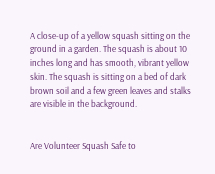A close-up of a yellow squash sitting on the ground in a garden. The squash is about 10 inches long and has smooth, vibrant yellow skin. The squash is sitting on a bed of dark brown soil and a few green leaves and stalks are visible in the background.


Are Volunteer Squash Safe to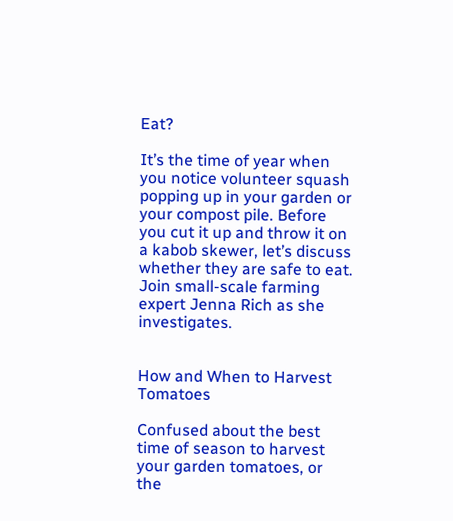Eat?

It’s the time of year when you notice volunteer squash popping up in your garden or your compost pile. Before you cut it up and throw it on a kabob skewer, let’s discuss whether they are safe to eat. Join small-scale farming expert Jenna Rich as she investigates.


How and When to Harvest Tomatoes

Confused about the best time of season to harvest your garden tomatoes, or the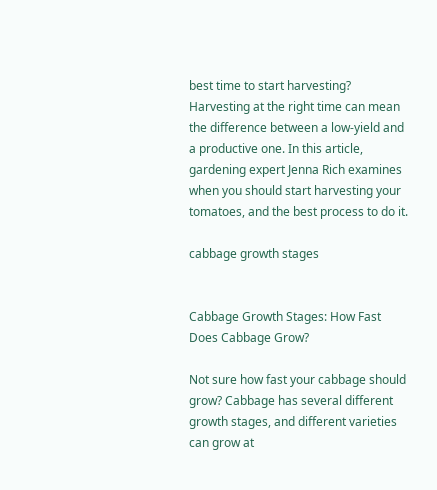best time to start harvesting? Harvesting at the right time can mean the difference between a low-yield and a productive one. In this article, gardening expert Jenna Rich examines when you should start harvesting your tomatoes, and the best process to do it.

cabbage growth stages


Cabbage Growth Stages: How Fast Does Cabbage Grow?

Not sure how fast your cabbage should grow? Cabbage has several different growth stages, and different varieties can grow at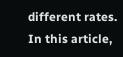different rates. In this article,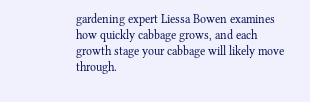gardening expert Liessa Bowen examines how quickly cabbage grows, and each growth stage your cabbage will likely move through.